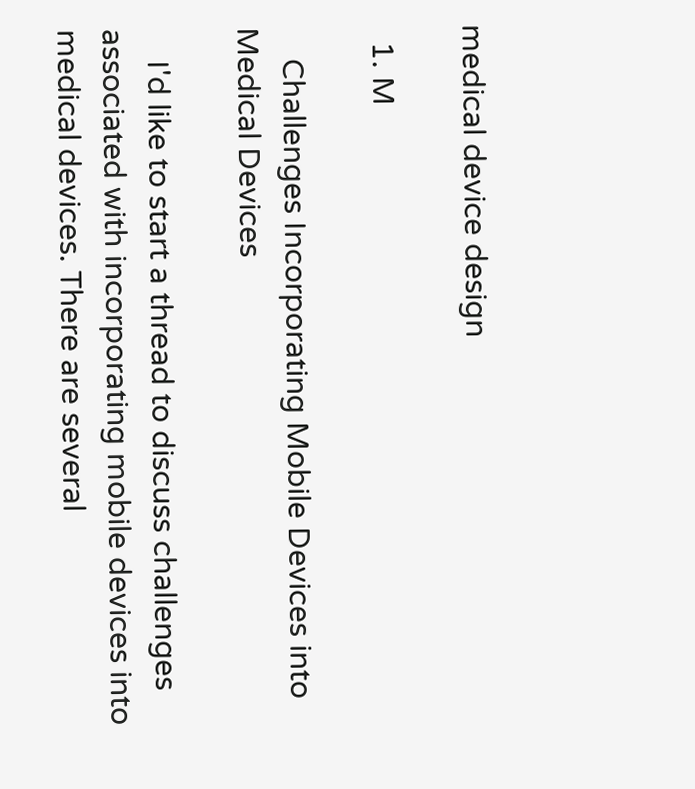medical device design

  1. M

    Challenges Incorporating Mobile Devices into Medical Devices

    I'd like to start a thread to discuss challenges associated with incorporating mobile devices into medical devices. There are several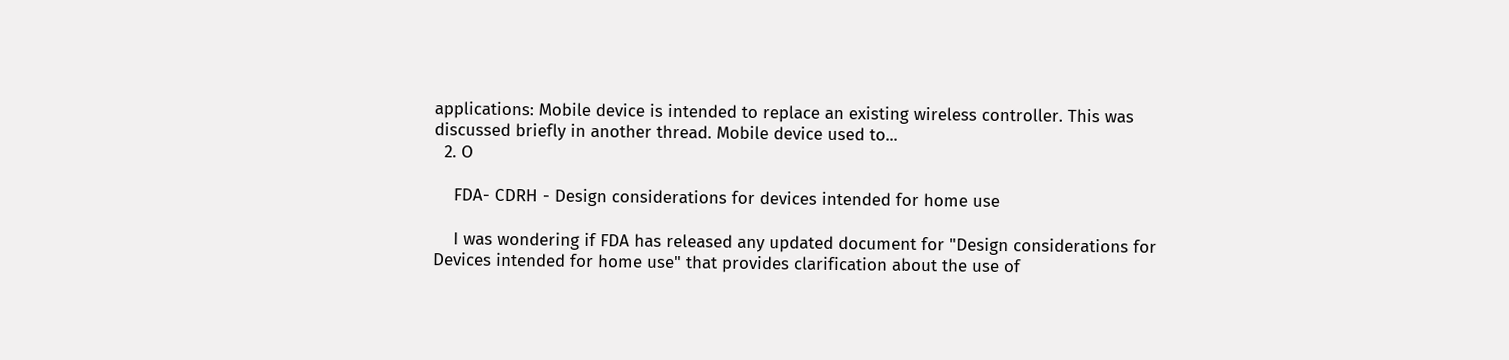applications: Mobile device is intended to replace an existing wireless controller. This was discussed briefly in another thread. Mobile device used to...
  2. O

    FDA- CDRH - Design considerations for devices intended for home use

    I was wondering if FDA has released any updated document for "Design considerations for Devices intended for home use" that provides clarification about the use of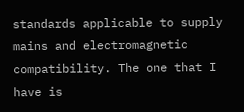standards applicable to supply mains and electromagnetic compatibility. The one that I have is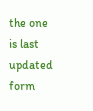the one is last updated form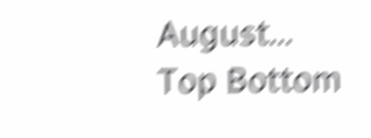August...
Top Bottom